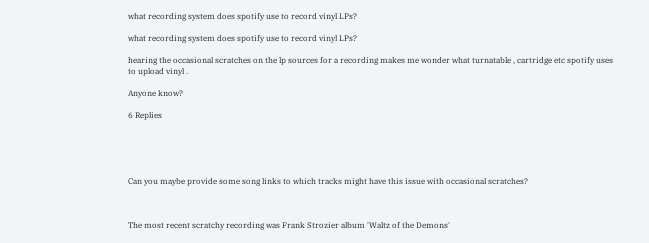what recording system does spotify use to record vinyl LPs?

what recording system does spotify use to record vinyl LPs?

hearing the occasional scratches on the lp sources for a recording makes me wonder what turnatable , cartridge etc spotify uses to upload vinyl .

Anyone know?

6 Replies





Can you maybe provide some song links to which tracks might have this issue with occasional scratches?



The most recent scratchy recording was Frank Strozier album 'Waltz of the Demons'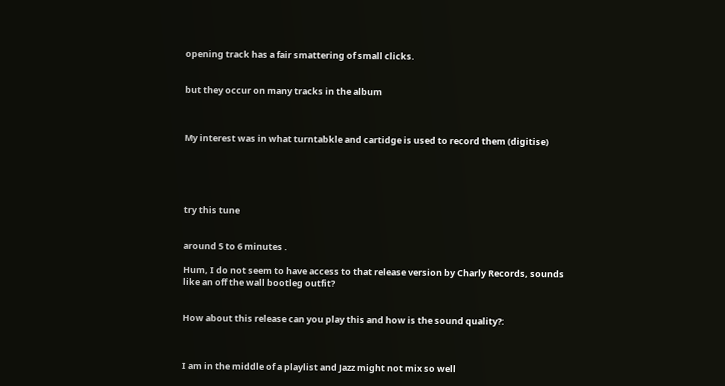opening track has a fair smattering of small clicks.


but they occur on many tracks in the album



My interest was in what turntabkle and cartidge is used to record them (digitise)





try this tune


around 5 to 6 minutes .

Hum, I do not seem to have access to that release version by Charly Records, sounds like an off the wall bootleg outfit?


How about this release can you play this and how is the sound quality?:



I am in the middle of a playlist and Jazz might not mix so well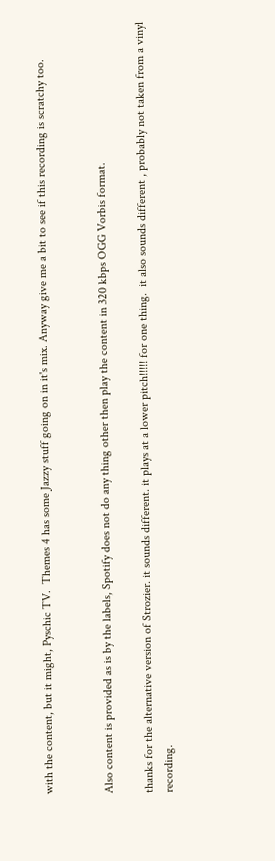with the content, but it might, Pyschic TV.  Themes 4 has some Jazzy stuff going on in it's mix. Anyway give me a bit to see if this recording is scratchy too.


Also content is provided as is by the labels, Spotify does not do any thing other then play the content in 320 kbps OGG Vorbis format.

thanks for the alternative version of Strozier. it sounds different. it plays at a lower pitch!!!!! for one thing.  it also sounds different , probably not taken from a vinyl recording.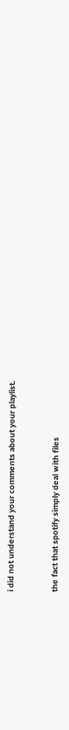i did not understand your comments about your playlist.



the fact that spotify simply deal with files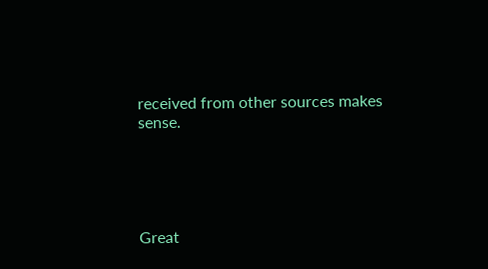received from other sources makes sense.





Great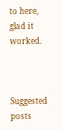to here, glad it worked.



Suggested posts